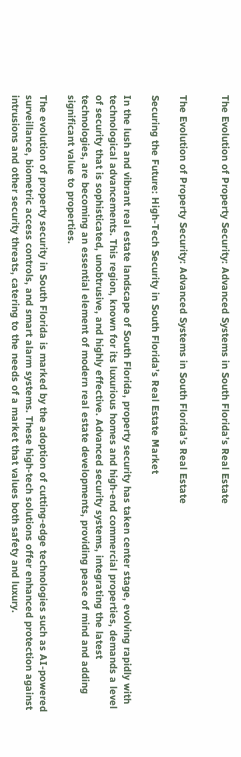The Evolution of Property Security: Advanced Systems in South Florida’s Real Estate


The Evolution of Property Security: Advanced Systems in South Florida’s Real Estate

Securing the Future: High-Tech Security in South Florida’s Real Estate Market

In the lush and vibrant real estate landscape of South Florida, property security has taken center stage, evolving rapidly with technological advancements. This region, known for its luxurious homes and high-end commercial properties, demands a level of security that is sophisticated, unobtrusive, and highly effective. Advanced security systems, integrating the latest technologies, are becoming an essential element of modern real estate developments, providing peace of mind and adding significant value to properties.

The evolution of property security in South Florida is marked by the adoption of cutting-edge technologies such as AI-powered surveillance, biometric access controls, and smart alarm systems. These high-tech solutions offer enhanced protection against intrusions and other security threats, catering to the needs of a market that values both safety and luxury.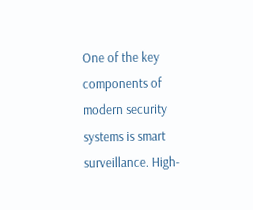One of the key components of modern security systems is smart surveillance. High-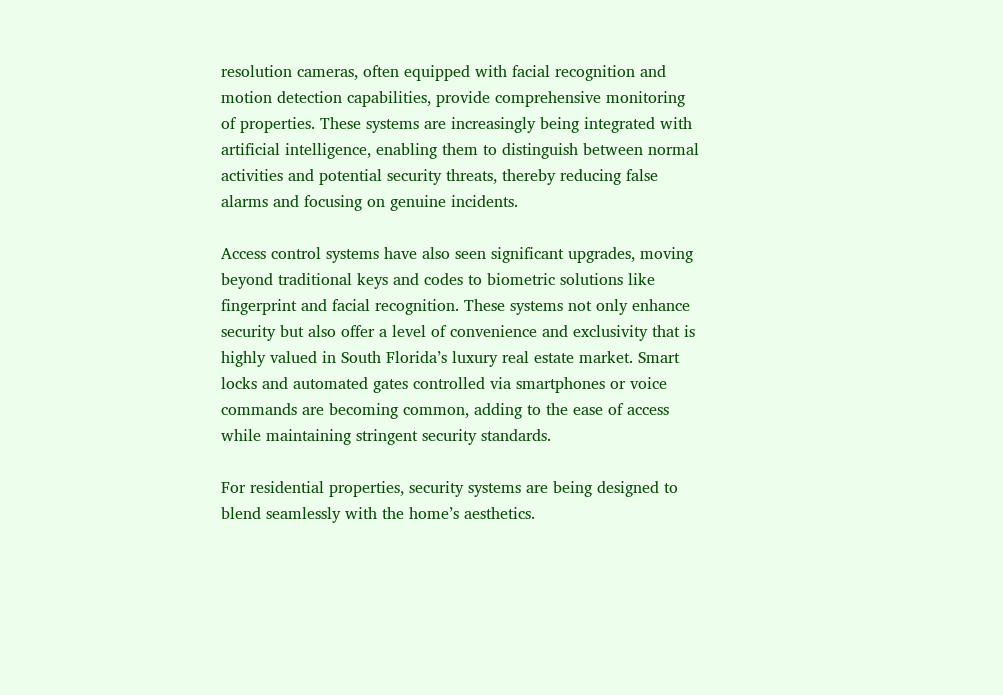resolution cameras, often equipped with facial recognition and motion detection capabilities, provide comprehensive monitoring of properties. These systems are increasingly being integrated with artificial intelligence, enabling them to distinguish between normal activities and potential security threats, thereby reducing false alarms and focusing on genuine incidents.

Access control systems have also seen significant upgrades, moving beyond traditional keys and codes to biometric solutions like fingerprint and facial recognition. These systems not only enhance security but also offer a level of convenience and exclusivity that is highly valued in South Florida’s luxury real estate market. Smart locks and automated gates controlled via smartphones or voice commands are becoming common, adding to the ease of access while maintaining stringent security standards.

For residential properties, security systems are being designed to blend seamlessly with the home’s aesthetics.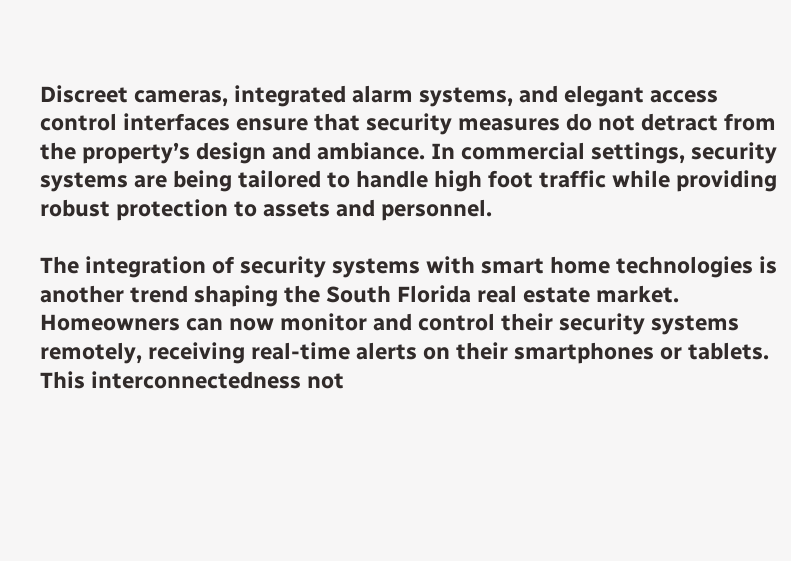Discreet cameras, integrated alarm systems, and elegant access control interfaces ensure that security measures do not detract from the property’s design and ambiance. In commercial settings, security systems are being tailored to handle high foot traffic while providing robust protection to assets and personnel.

The integration of security systems with smart home technologies is another trend shaping the South Florida real estate market. Homeowners can now monitor and control their security systems remotely, receiving real-time alerts on their smartphones or tablets. This interconnectedness not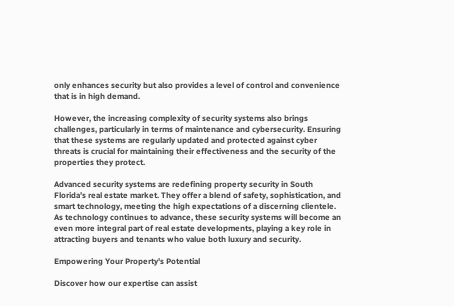only enhances security but also provides a level of control and convenience that is in high demand.

However, the increasing complexity of security systems also brings challenges, particularly in terms of maintenance and cybersecurity. Ensuring that these systems are regularly updated and protected against cyber threats is crucial for maintaining their effectiveness and the security of the properties they protect.

Advanced security systems are redefining property security in South Florida’s real estate market. They offer a blend of safety, sophistication, and smart technology, meeting the high expectations of a discerning clientele. As technology continues to advance, these security systems will become an even more integral part of real estate developments, playing a key role in attracting buyers and tenants who value both luxury and security.

Empowering Your Property's Potential

Discover how our expertise can assist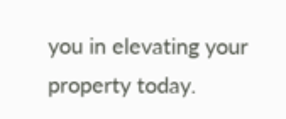you in elevating your property today.